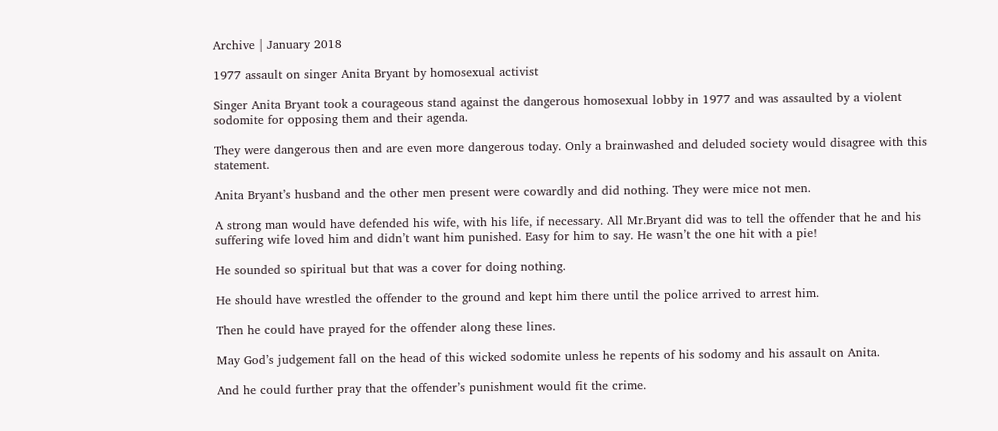Archive | January 2018

1977 assault on singer Anita Bryant by homosexual activist

Singer Anita Bryant took a courageous stand against the dangerous homosexual lobby in 1977 and was assaulted by a violent sodomite for opposing them and their agenda.

They were dangerous then and are even more dangerous today. Only a brainwashed and deluded society would disagree with this statement.

Anita Bryant’s husband and the other men present were cowardly and did nothing. They were mice not men.

A strong man would have defended his wife, with his life, if necessary. All Mr.Bryant did was to tell the offender that he and his suffering wife loved him and didn’t want him punished. Easy for him to say. He wasn’t the one hit with a pie!

He sounded so spiritual but that was a cover for doing nothing.

He should have wrestled the offender to the ground and kept him there until the police arrived to arrest him.

Then he could have prayed for the offender along these lines.

May God’s judgement fall on the head of this wicked sodomite unless he repents of his sodomy and his assault on Anita.

And he could further pray that the offender’s punishment would fit the crime.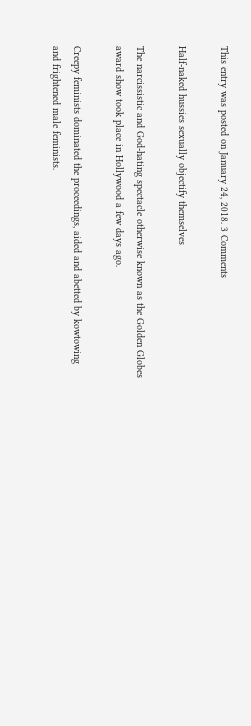This entry was posted on January 24, 2018. 3 Comments

Half-naked hussies sexually objectify themselves

The narcissistic and God-hating spectacle otherwise known as the Golden Globes award show took place in Hollywood a few days ago.

Creepy feminists dominated the proceedings, aided and abetted by kowtowing and frightened male feminists.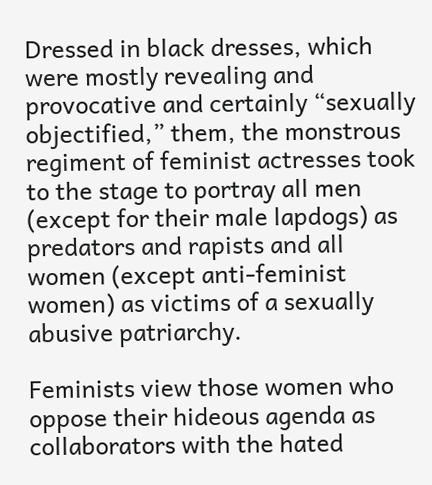Dressed in black dresses, which were mostly revealing and provocative and certainly “sexually objectified,” them, the monstrous regiment of feminist actresses took to the stage to portray all men (except for their male lapdogs) as predators and rapists and all women (except anti-feminist women) as victims of a sexually abusive patriarchy.

Feminists view those women who oppose their hideous agenda as collaborators with the hated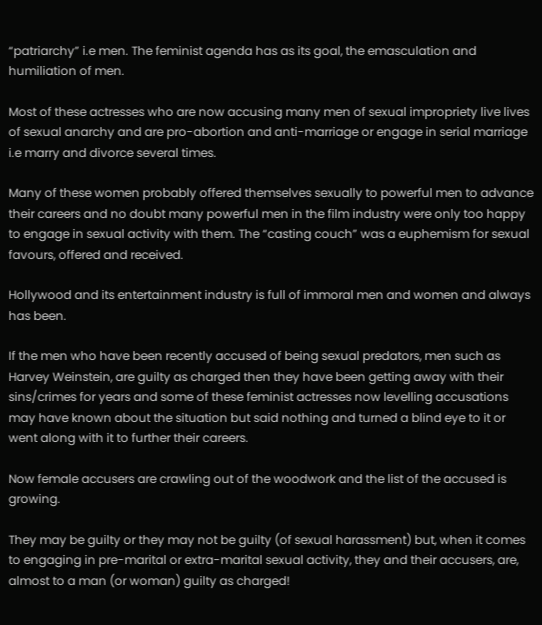“patriarchy” i.e men. The feminist agenda has as its goal, the emasculation and humiliation of men.

Most of these actresses who are now accusing many men of sexual impropriety live lives of sexual anarchy and are pro-abortion and anti-marriage or engage in serial marriage i.e marry and divorce several times.

Many of these women probably offered themselves sexually to powerful men to advance their careers and no doubt many powerful men in the film industry were only too happy to engage in sexual activity with them. The “casting couch” was a euphemism for sexual favours, offered and received.

Hollywood and its entertainment industry is full of immoral men and women and always has been.

If the men who have been recently accused of being sexual predators, men such as Harvey Weinstein, are guilty as charged then they have been getting away with their sins/crimes for years and some of these feminist actresses now levelling accusations may have known about the situation but said nothing and turned a blind eye to it or went along with it to further their careers.

Now female accusers are crawling out of the woodwork and the list of the accused is growing.

They may be guilty or they may not be guilty (of sexual harassment) but, when it comes to engaging in pre-marital or extra-marital sexual activity, they and their accusers, are, almost to a man (or woman) guilty as charged!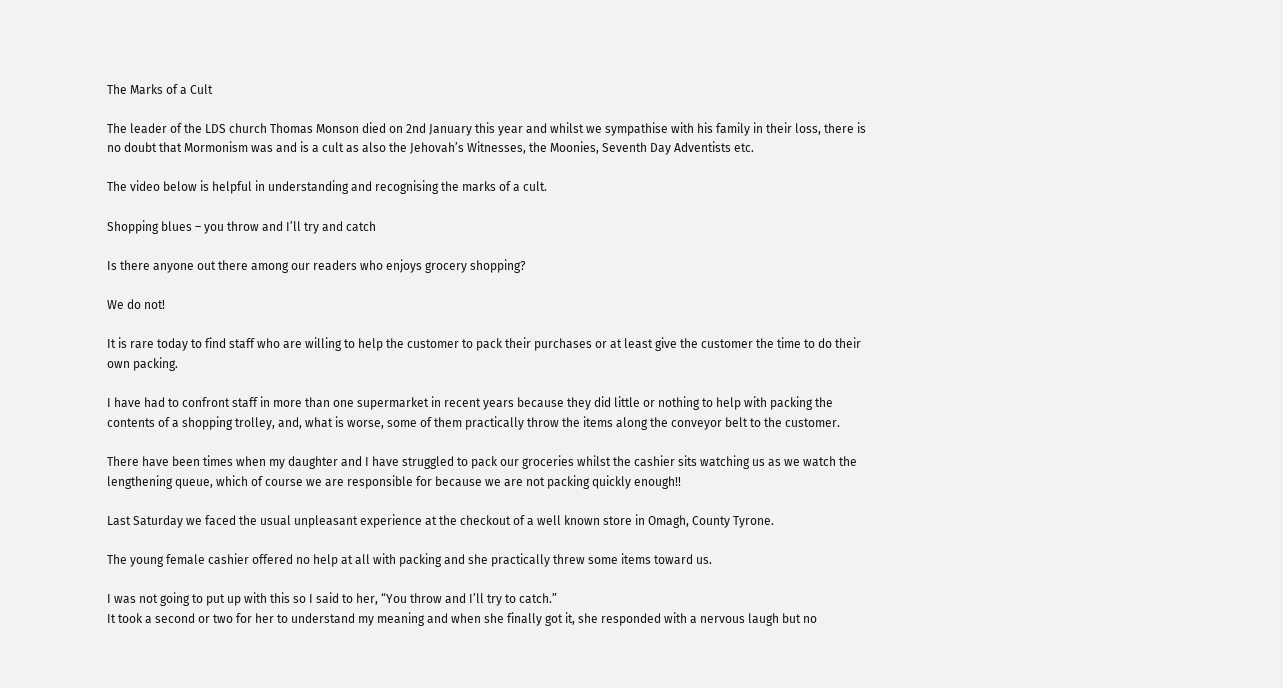The Marks of a Cult

The leader of the LDS church Thomas Monson died on 2nd January this year and whilst we sympathise with his family in their loss, there is no doubt that Mormonism was and is a cult as also the Jehovah’s Witnesses, the Moonies, Seventh Day Adventists etc.

The video below is helpful in understanding and recognising the marks of a cult.

Shopping blues – you throw and I’ll try and catch

Is there anyone out there among our readers who enjoys grocery shopping?

We do not!

It is rare today to find staff who are willing to help the customer to pack their purchases or at least give the customer the time to do their own packing.

I have had to confront staff in more than one supermarket in recent years because they did little or nothing to help with packing the contents of a shopping trolley, and, what is worse, some of them practically throw the items along the conveyor belt to the customer.

There have been times when my daughter and I have struggled to pack our groceries whilst the cashier sits watching us as we watch the lengthening queue, which of course we are responsible for because we are not packing quickly enough!!

Last Saturday we faced the usual unpleasant experience at the checkout of a well known store in Omagh, County Tyrone.

The young female cashier offered no help at all with packing and she practically threw some items toward us.

I was not going to put up with this so I said to her, “You throw and I’ll try to catch.”
It took a second or two for her to understand my meaning and when she finally got it, she responded with a nervous laugh but no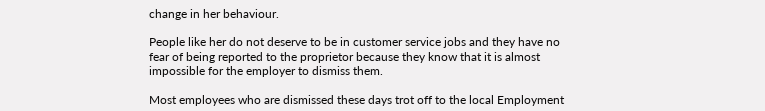change in her behaviour.

People like her do not deserve to be in customer service jobs and they have no fear of being reported to the proprietor because they know that it is almost impossible for the employer to dismiss them.

Most employees who are dismissed these days trot off to the local Employment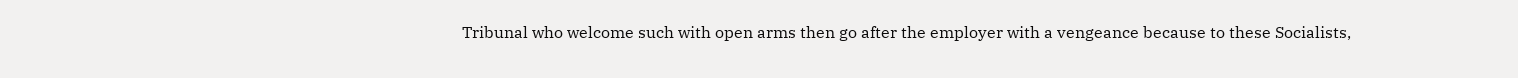Tribunal who welcome such with open arms then go after the employer with a vengeance because to these Socialists,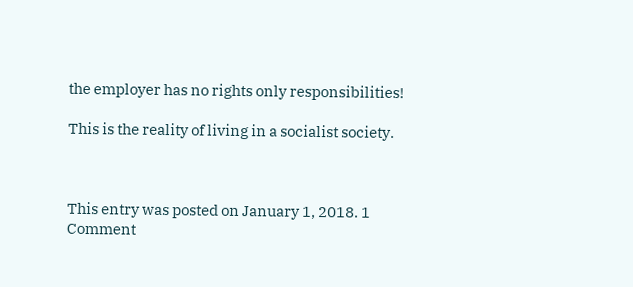the employer has no rights only responsibilities!

This is the reality of living in a socialist society.



This entry was posted on January 1, 2018. 1 Comment